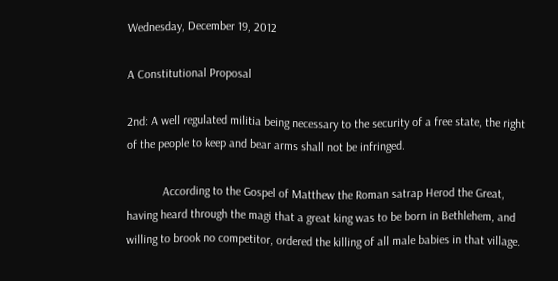Wednesday, December 19, 2012

A Constitutional Proposal

2nd: A well regulated militia being necessary to the security of a free state, the right of the people to keep and bear arms shall not be infringed.

            According to the Gospel of Matthew the Roman satrap Herod the Great, having heard through the magi that a great king was to be born in Bethlehem, and willing to brook no competitor, ordered the killing of all male babies in that village.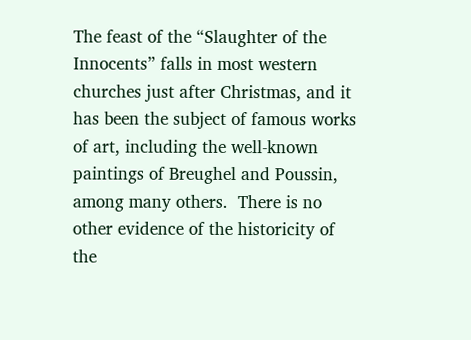The feast of the “Slaughter of the Innocents” falls in most western churches just after Christmas, and it has been the subject of famous works of art, including the well-known paintings of Breughel and Poussin, among many others.  There is no other evidence of the historicity of the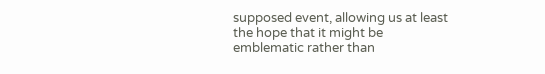supposed event, allowing us at least the hope that it might be emblematic rather than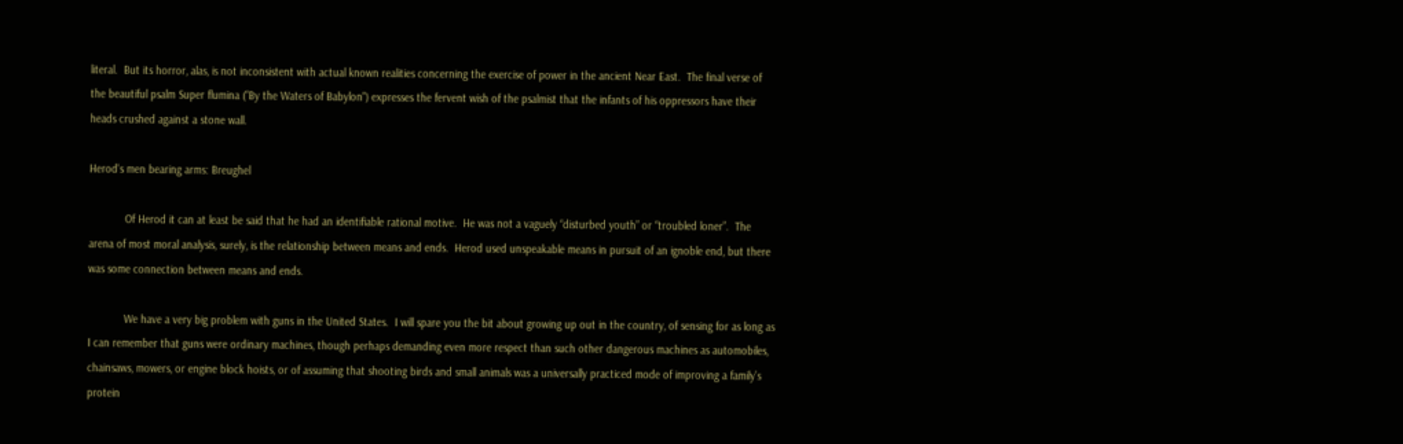literal.  But its horror, alas, is not inconsistent with actual known realities concerning the exercise of power in the ancient Near East.  The final verse of the beautiful psalm Super flumina ("By the Waters of Babylon") expresses the fervent wish of the psalmist that the infants of his oppressors have their heads crushed against a stone wall.

Herod's men bearing arms: Breughel

            Of Herod it can at least be said that he had an identifiable rational motive.  He was not a vaguely “disturbed youth” or “troubled loner”.  The arena of most moral analysis, surely, is the relationship between means and ends.  Herod used unspeakable means in pursuit of an ignoble end, but there was some connection between means and ends.

            We have a very big problem with guns in the United States.  I will spare you the bit about growing up out in the country, of sensing for as long as I can remember that guns were ordinary machines, though perhaps demanding even more respect than such other dangerous machines as automobiles, chainsaws, mowers, or engine block hoists, or of assuming that shooting birds and small animals was a universally practiced mode of improving a family’s protein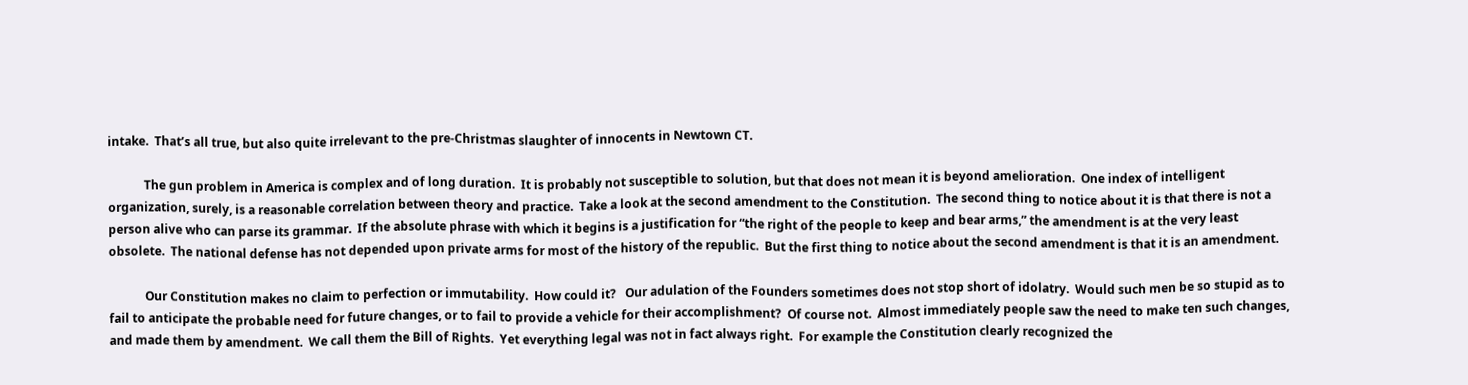intake.  That’s all true, but also quite irrelevant to the pre-Christmas slaughter of innocents in Newtown CT.

            The gun problem in America is complex and of long duration.  It is probably not susceptible to solution, but that does not mean it is beyond amelioration.  One index of intelligent organization, surely, is a reasonable correlation between theory and practice.  Take a look at the second amendment to the Constitution.  The second thing to notice about it is that there is not a person alive who can parse its grammar.  If the absolute phrase with which it begins is a justification for “the right of the people to keep and bear arms,” the amendment is at the very least obsolete.  The national defense has not depended upon private arms for most of the history of the republic.  But the first thing to notice about the second amendment is that it is an amendment.

            Our Constitution makes no claim to perfection or immutability.  How could it?   Our adulation of the Founders sometimes does not stop short of idolatry.  Would such men be so stupid as to fail to anticipate the probable need for future changes, or to fail to provide a vehicle for their accomplishment?  Of course not.  Almost immediately people saw the need to make ten such changes, and made them by amendment.  We call them the Bill of Rights.  Yet everything legal was not in fact always right.  For example the Constitution clearly recognized the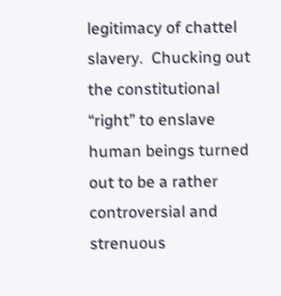legitimacy of chattel slavery.  Chucking out the constitutional “right” to enslave human beings turned out to be a rather controversial and strenuous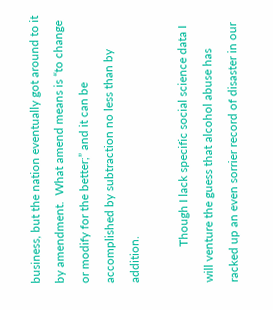business, but the nation eventually got around to it by amendment.  What amend means is “to change or modify for the better;” and it can be accomplished by subtraction no less than by addition.

            Though I lack specific social science data I will venture the guess that alcohol abuse has racked up an even sorrier record of disaster in our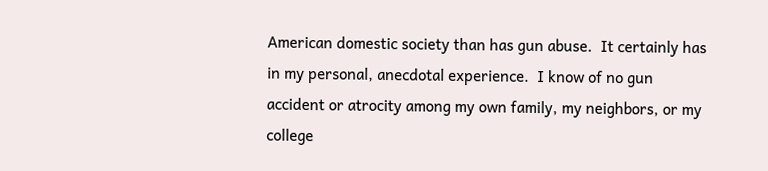American domestic society than has gun abuse.  It certainly has in my personal, anecdotal experience.  I know of no gun accident or atrocity among my own family, my neighbors, or my college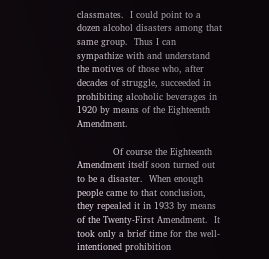classmates.  I could point to a dozen alcohol disasters among that same group.  Thus I can sympathize with and understand the motives of those who, after decades of struggle, succeeded in prohibiting alcoholic beverages in 1920 by means of the Eighteenth Amendment.

            Of course the Eighteenth Amendment itself soon turned out to be a disaster.  When enough people came to that conclusion, they repealed it in 1933 by means of the Twenty-First Amendment.  It took only a brief time for the well-intentioned prohibition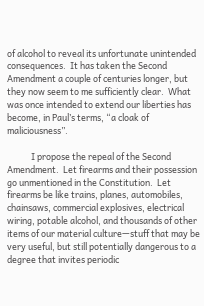of alcohol to reveal its unfortunate unintended consequences.  It has taken the Second Amendment a couple of centuries longer, but they now seem to me sufficiently clear.  What was once intended to extend our liberties has become, in Paul’s terms, “a cloak of maliciousness”.

            I propose the repeal of the Second Amendment.  Let firearms and their possession go unmentioned in the Constitution.  Let firearms be like trains, planes, automobiles, chainsaws, commercial explosives, electrical wiring, potable alcohol, and thousands of other items of our material culture—stuff that may be very useful, but still potentially dangerous to a degree that invites periodic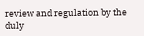review and regulation by the duly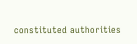constituted authorities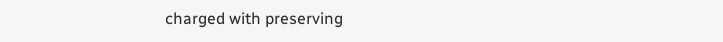charged with preserving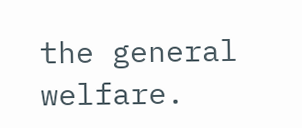the general welfare.